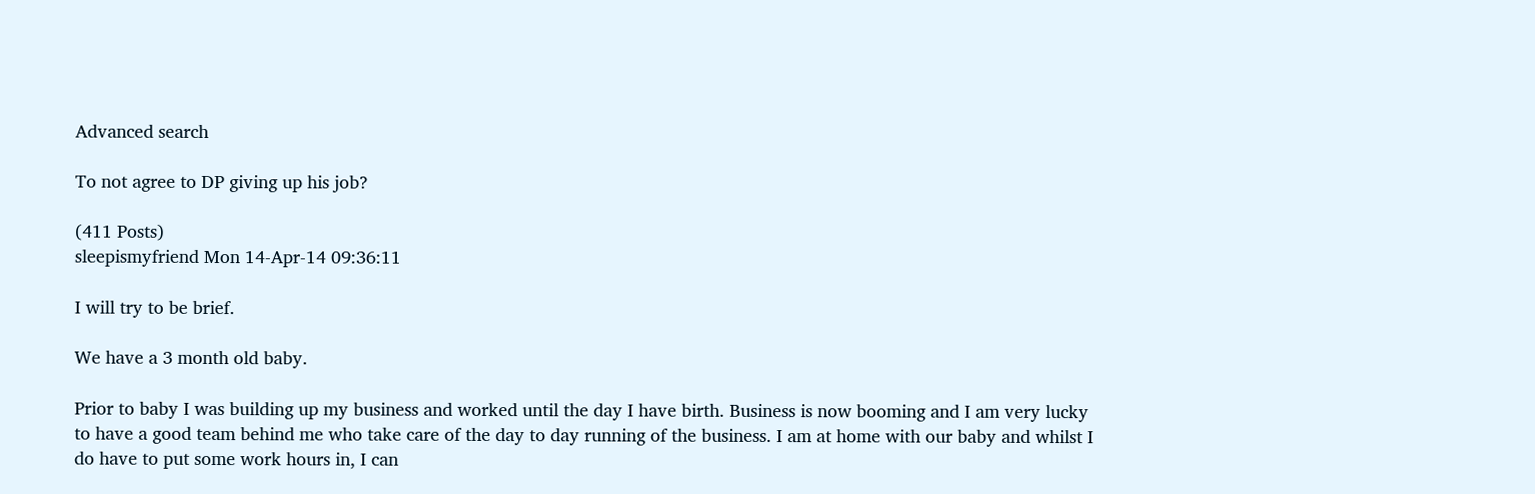Advanced search

To not agree to DP giving up his job?

(411 Posts)
sleepismyfriend Mon 14-Apr-14 09:36:11

I will try to be brief.

We have a 3 month old baby.

Prior to baby I was building up my business and worked until the day I have birth. Business is now booming and I am very lucky to have a good team behind me who take care of the day to day running of the business. I am at home with our baby and whilst I do have to put some work hours in, I can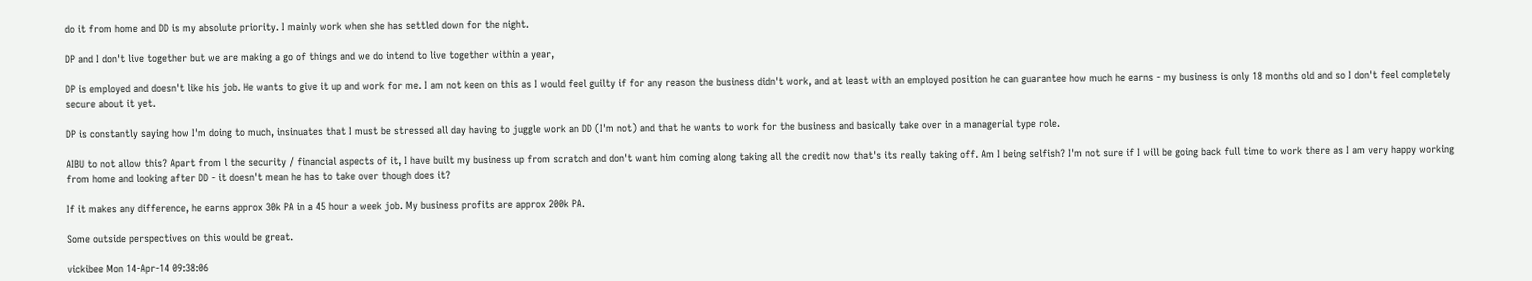do it from home and DD is my absolute priority. I mainly work when she has settled down for the night.

DP and I don't live together but we are making a go of things and we do intend to live together within a year,

DP is employed and doesn't like his job. He wants to give it up and work for me. I am not keen on this as I would feel guilty if for any reason the business didn't work, and at least with an employed position he can guarantee how much he earns - my business is only 18 months old and so I don't feel completely secure about it yet.

DP is constantly saying how I'm doing to much, insinuates that I must be stressed all day having to juggle work an DD (I'm not) and that he wants to work for the business and basically take over in a managerial type role.

AIBU to not allow this? Apart from l the security / financial aspects of it, I have built my business up from scratch and don't want him coming along taking all the credit now that's its really taking off. Am I being selfish? I'm not sure if I will be going back full time to work there as I am very happy working from home and looking after DD - it doesn't mean he has to take over though does it?

If it makes any difference, he earns approx 30k PA in a 45 hour a week job. My business profits are approx 200k PA.

Some outside perspectives on this would be great.

vickibee Mon 14-Apr-14 09:38:06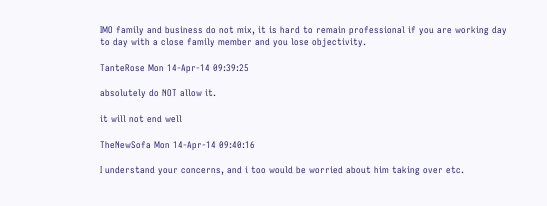IMO family and business do not mix, it is hard to remain professional if you are working day to day with a close family member and you lose objectivity.

TanteRose Mon 14-Apr-14 09:39:25

absolutely do NOT allow it.

it will not end well

TheNewSofa Mon 14-Apr-14 09:40:16

I understand your concerns, and i too would be worried about him taking over etc.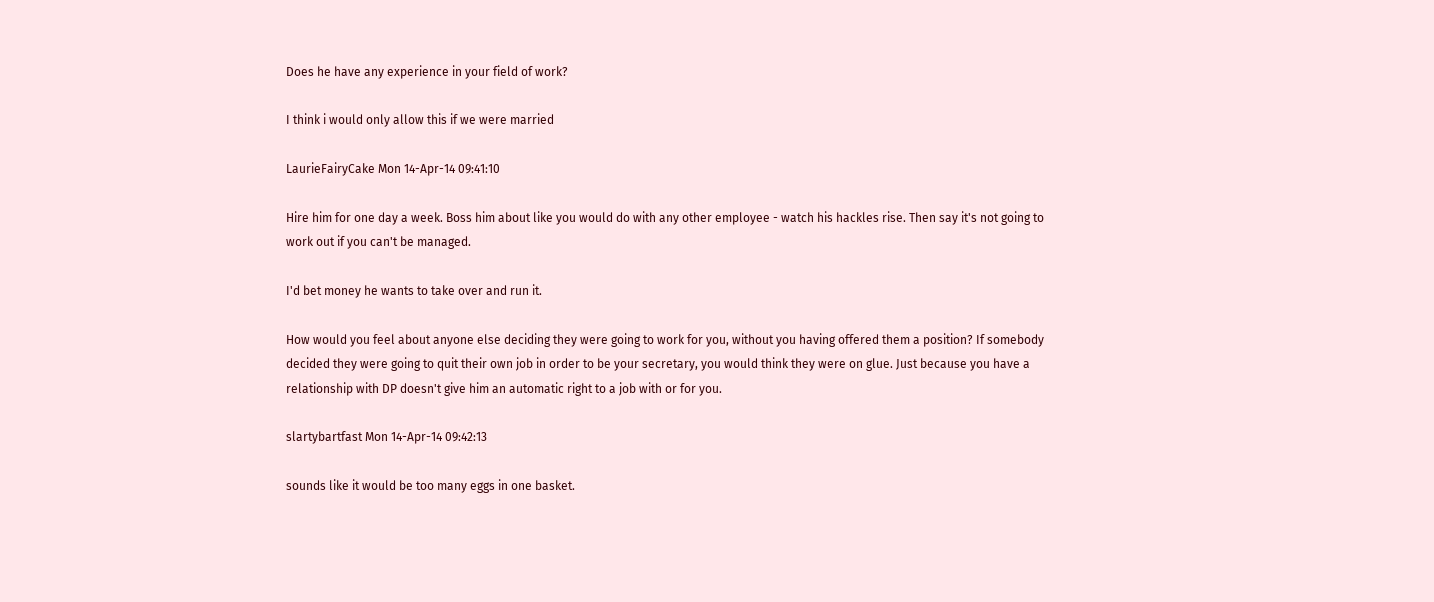Does he have any experience in your field of work?

I think i would only allow this if we were married

LaurieFairyCake Mon 14-Apr-14 09:41:10

Hire him for one day a week. Boss him about like you would do with any other employee - watch his hackles rise. Then say it's not going to work out if you can't be managed.

I'd bet money he wants to take over and run it.

How would you feel about anyone else deciding they were going to work for you, without you having offered them a position? If somebody decided they were going to quit their own job in order to be your secretary, you would think they were on glue. Just because you have a relationship with DP doesn't give him an automatic right to a job with or for you.

slartybartfast Mon 14-Apr-14 09:42:13

sounds like it would be too many eggs in one basket.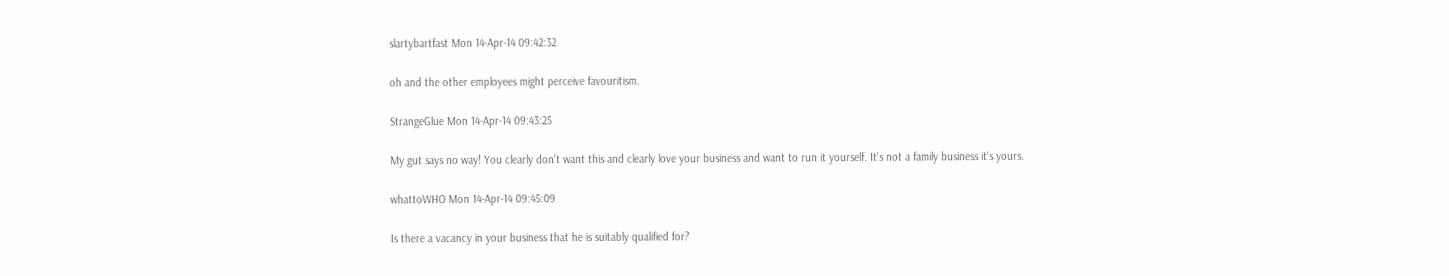slartybartfast Mon 14-Apr-14 09:42:32

oh and the other employees might perceive favouritism.

StrangeGlue Mon 14-Apr-14 09:43:25

My gut says no way! You clearly don't want this and clearly love your business and want to run it yourself. It's not a family business it's yours.

whattoWHO Mon 14-Apr-14 09:45:09

Is there a vacancy in your business that he is suitably qualified for?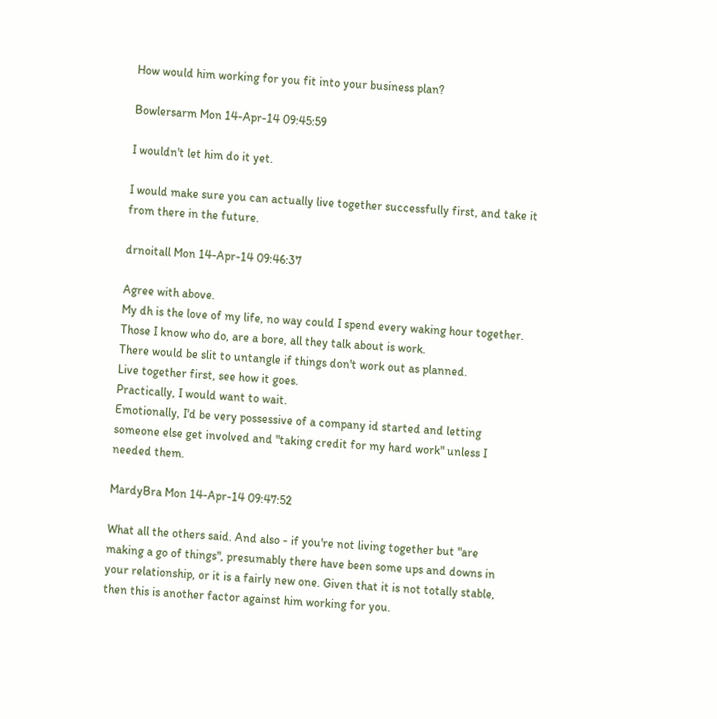How would him working for you fit into your business plan?

Bowlersarm Mon 14-Apr-14 09:45:59

I wouldn't let him do it yet.

I would make sure you can actually live together successfully first, and take it from there in the future.

drnoitall Mon 14-Apr-14 09:46:37

Agree with above.
My dh is the love of my life, no way could I spend every waking hour together. Those I know who do, are a bore, all they talk about is work.
There would be slit to untangle if things don't work out as planned.
Live together first, see how it goes.
Practically, I would want to wait.
Emotionally, I'd be very possessive of a company id started and letting someone else get involved and "taking credit for my hard work" unless I needed them.

MardyBra Mon 14-Apr-14 09:47:52

What all the others said. And also - if you're not living together but "are making a go of things", presumably there have been some ups and downs in your relationship, or it is a fairly new one. Given that it is not totally stable, then this is another factor against him working for you.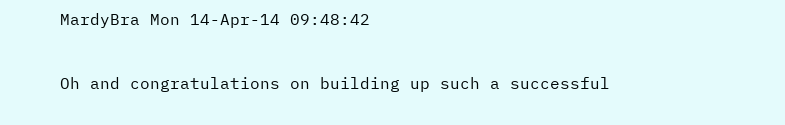MardyBra Mon 14-Apr-14 09:48:42

Oh and congratulations on building up such a successful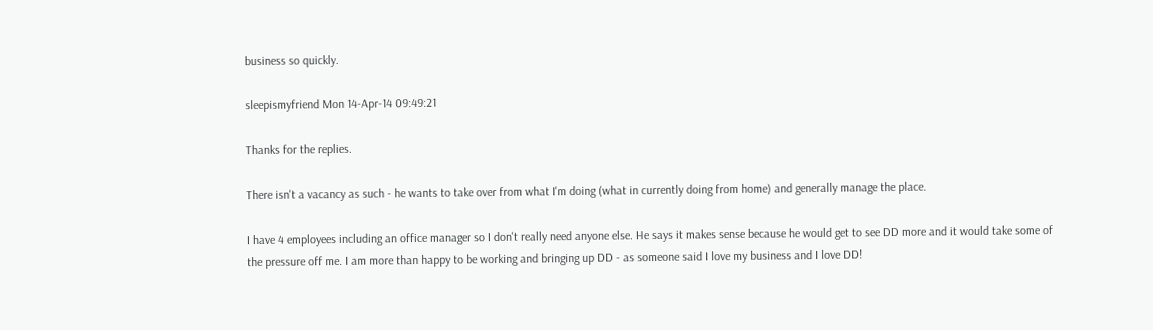business so quickly.

sleepismyfriend Mon 14-Apr-14 09:49:21

Thanks for the replies.

There isn't a vacancy as such - he wants to take over from what I'm doing (what in currently doing from home) and generally manage the place.

I have 4 employees including an office manager so I don't really need anyone else. He says it makes sense because he would get to see DD more and it would take some of the pressure off me. I am more than happy to be working and bringing up DD - as someone said I love my business and I love DD!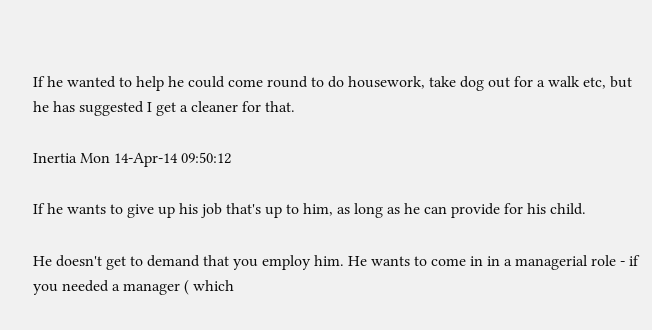If he wanted to help he could come round to do housework, take dog out for a walk etc, but he has suggested I get a cleaner for that.

Inertia Mon 14-Apr-14 09:50:12

If he wants to give up his job that's up to him, as long as he can provide for his child.

He doesn't get to demand that you employ him. He wants to come in in a managerial role - if you needed a manager ( which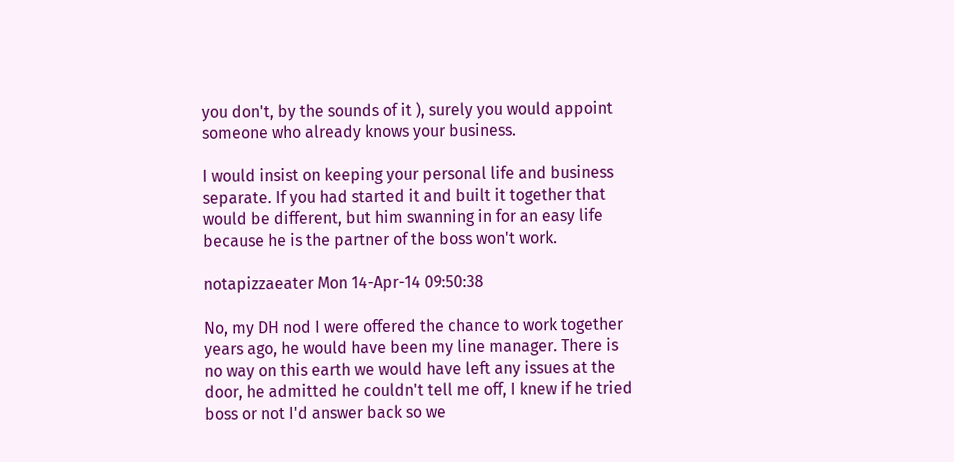you don't, by the sounds of it ), surely you would appoint someone who already knows your business.

I would insist on keeping your personal life and business separate. If you had started it and built it together that would be different, but him swanning in for an easy life because he is the partner of the boss won't work.

notapizzaeater Mon 14-Apr-14 09:50:38

No, my DH nod I were offered the chance to work together years ago, he would have been my line manager. There is no way on this earth we would have left any issues at the door, he admitted he couldn't tell me off, I knew if he tried boss or not I'd answer back so we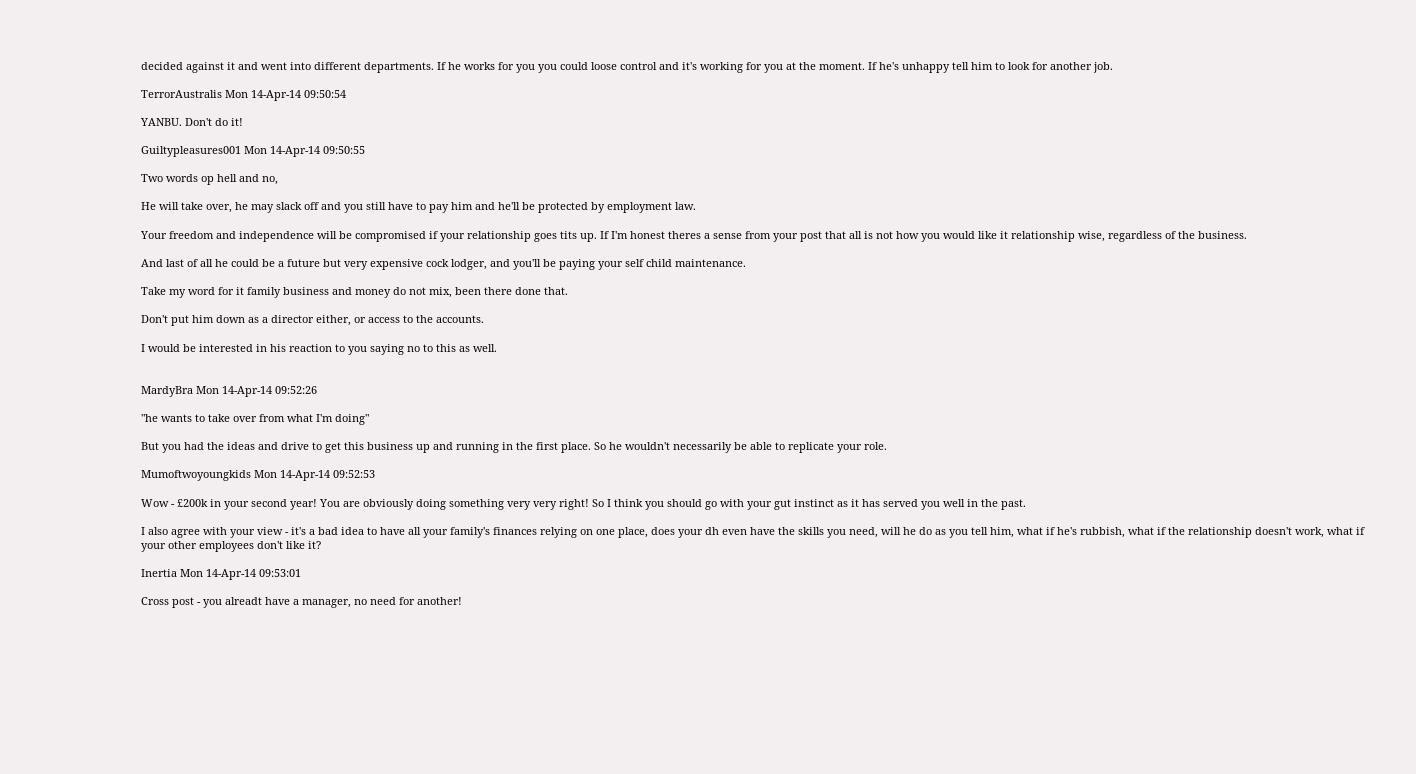decided against it and went into different departments. If he works for you you could loose control and it's working for you at the moment. If he's unhappy tell him to look for another job.

TerrorAustralis Mon 14-Apr-14 09:50:54

YANBU. Don't do it!

Guiltypleasures001 Mon 14-Apr-14 09:50:55

Two words op hell and no,

He will take over, he may slack off and you still have to pay him and he'll be protected by employment law.

Your freedom and independence will be compromised if your relationship goes tits up. If I'm honest theres a sense from your post that all is not how you would like it relationship wise, regardless of the business.

And last of all he could be a future but very expensive cock lodger, and you'll be paying your self child maintenance.

Take my word for it family business and money do not mix, been there done that.

Don't put him down as a director either, or access to the accounts.

I would be interested in his reaction to you saying no to this as well.


MardyBra Mon 14-Apr-14 09:52:26

"he wants to take over from what I'm doing"

But you had the ideas and drive to get this business up and running in the first place. So he wouldn't necessarily be able to replicate your role.

Mumoftwoyoungkids Mon 14-Apr-14 09:52:53

Wow - £200k in your second year! You are obviously doing something very very right! So I think you should go with your gut instinct as it has served you well in the past.

I also agree with your view - it's a bad idea to have all your family's finances relying on one place, does your dh even have the skills you need, will he do as you tell him, what if he's rubbish, what if the relationship doesn't work, what if your other employees don't like it?

Inertia Mon 14-Apr-14 09:53:01

Cross post - you alreadt have a manager, no need for another!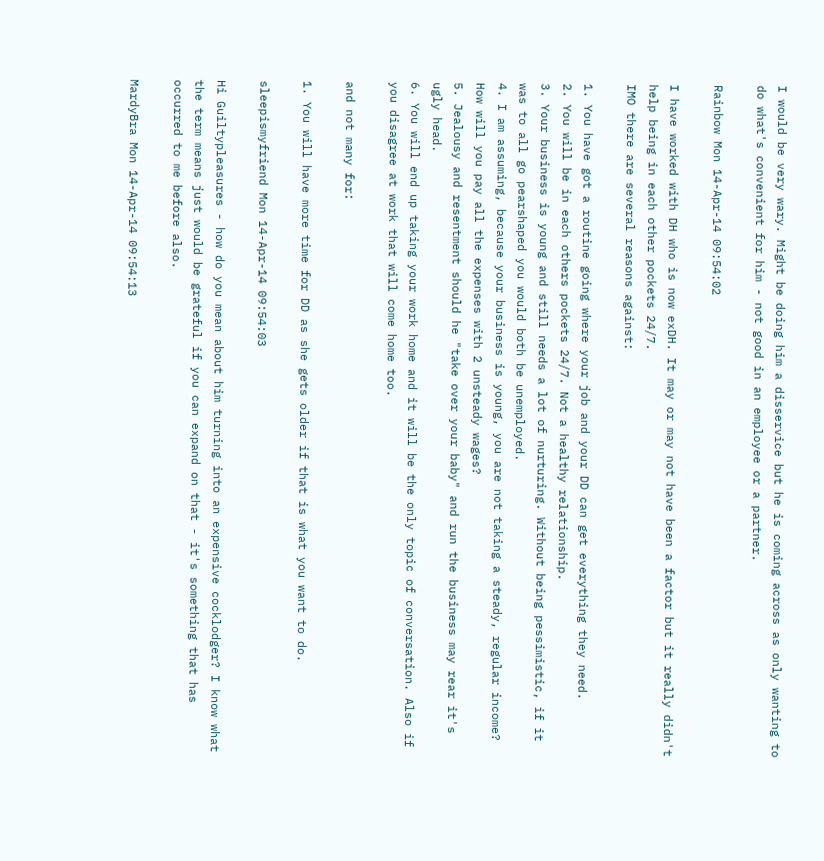I would be very wary. Might be doing him a disservice but he is coming across as only wanting to do what's convenient for him - not good in an employee or a partner.

Rainbow Mon 14-Apr-14 09:54:02

I have worked with DH who is now exDH. It may or may not have been a factor but it really didn't help being in each other pockets 24/7.
IMO there are several reasons against:

1. You have got a routine going where your job and your DD can get everything they need.
2. You will be in each others pockets 24/7. Not a healthy relationship.
3. Your business is young and still needs a lot of nurturing. Without being pessimistic, if it was to all go pearshaped you would both be unemployed.
4. I am assuming, because your business is young, you are not taking a steady, regular income? How will you pay all the expenses with 2 unsteady wages?
5. Jealousy and resentment should he "take over your baby" and run the business may rear it's ugly head.
6. You will end up taking your work home and it will be the only topic of conversation. Also if you disagree at work that will come home too.

and not many for:

1. You will have more time for DD as she gets older if that is what you want to do.

sleepismyfriend Mon 14-Apr-14 09:54:03

Hi Guiltypleasures - how do you mean about him turning into an expensive cocklodger? I know what the term means just would be grateful if you can expand on that - it's something that has occurred to me before also.

MardyBra Mon 14-Apr-14 09:54:13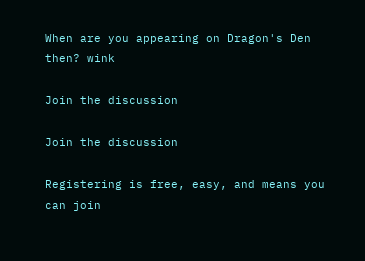When are you appearing on Dragon's Den then? wink

Join the discussion

Join the discussion

Registering is free, easy, and means you can join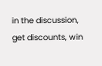in the discussion, get discounts, win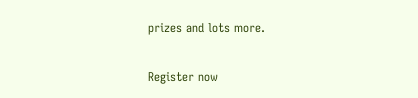prizes and lots more.

Register now